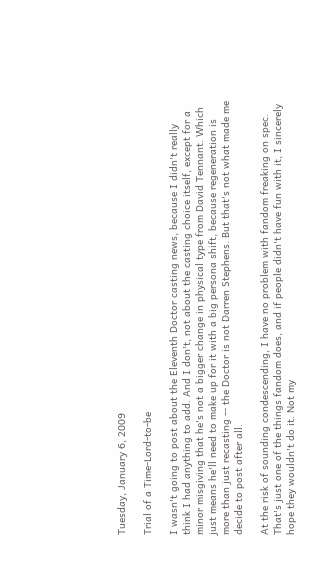Tuesday, January 6, 2009

Trial of a Time-Lord-to-be

I wasn't going to post about the Eleventh Doctor casting news, because I didn't really think I had anything to add. And I don't, not about the casting choice itself, except for a minor misgiving that he's not a bigger change in physical type from David Tennant. Which just means he'll need to make up for it with a big persona shift, because regeneration is more than just recasting -- the Doctor is not Darren Stephens. But that's not what made me decide to post after all.

At the risk of sounding condescending, I have no problem with fandom freaking on spec. That's just one of the things fandom does, and if people didn't have fun with it, I sincerely hope they wouldn't do it. Not my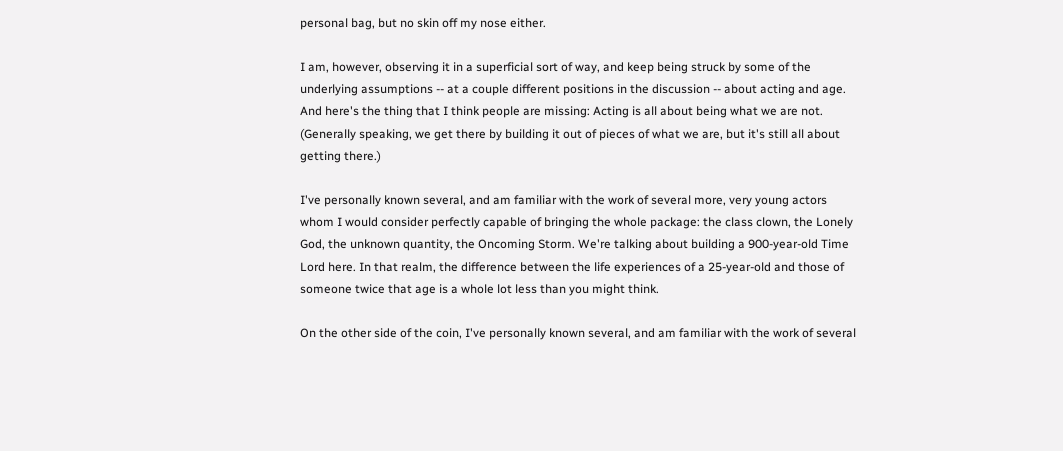personal bag, but no skin off my nose either.

I am, however, observing it in a superficial sort of way, and keep being struck by some of the underlying assumptions -- at a couple different positions in the discussion -- about acting and age. And here's the thing that I think people are missing: Acting is all about being what we are not. (Generally speaking, we get there by building it out of pieces of what we are, but it's still all about getting there.)

I've personally known several, and am familiar with the work of several more, very young actors whom I would consider perfectly capable of bringing the whole package: the class clown, the Lonely God, the unknown quantity, the Oncoming Storm. We're talking about building a 900-year-old Time Lord here. In that realm, the difference between the life experiences of a 25-year-old and those of someone twice that age is a whole lot less than you might think.

On the other side of the coin, I've personally known several, and am familiar with the work of several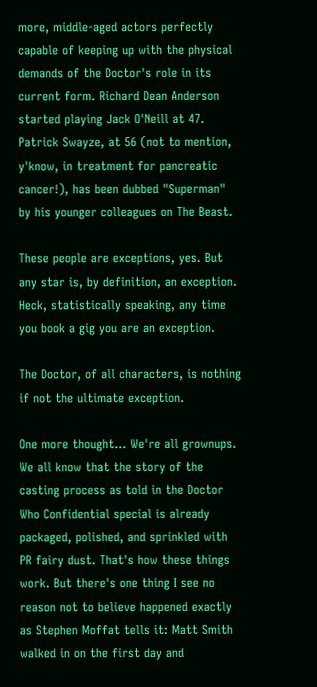more, middle-aged actors perfectly capable of keeping up with the physical demands of the Doctor's role in its current form. Richard Dean Anderson started playing Jack O'Neill at 47. Patrick Swayze, at 56 (not to mention, y'know, in treatment for pancreatic cancer!), has been dubbed "Superman" by his younger colleagues on The Beast.

These people are exceptions, yes. But any star is, by definition, an exception. Heck, statistically speaking, any time you book a gig you are an exception.

The Doctor, of all characters, is nothing if not the ultimate exception.

One more thought... We're all grownups. We all know that the story of the casting process as told in the Doctor Who Confidential special is already packaged, polished, and sprinkled with PR fairy dust. That's how these things work. But there's one thing I see no reason not to believe happened exactly as Stephen Moffat tells it: Matt Smith walked in on the first day and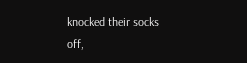knocked their socks off,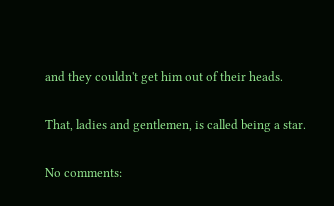and they couldn't get him out of their heads.

That, ladies and gentlemen, is called being a star.

No comments: